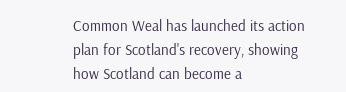Common Weal has launched its action plan for Scotland's recovery, showing how Scotland can become a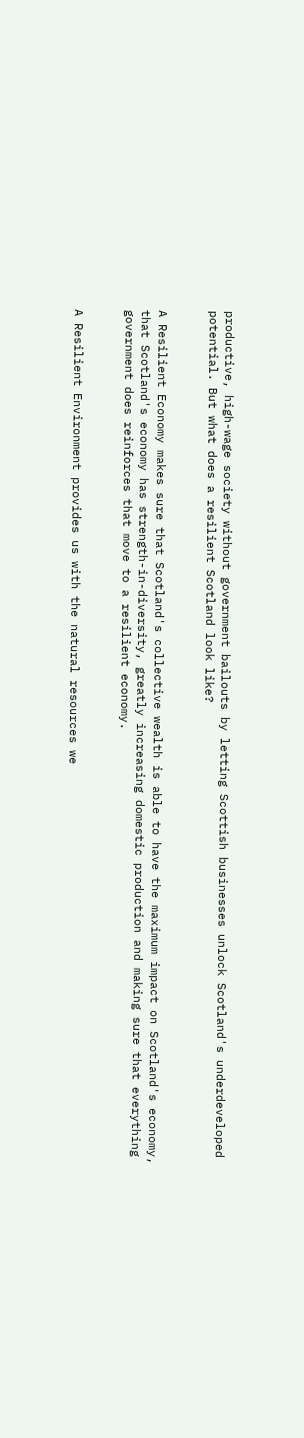productive, high-wage society without government bailouts by letting Scottish businesses unlock Scotland's underdeveloped potential. But what does a resilient Scotland look like?


A Resilient Economy makes sure that Scotland's collective wealth is able to have the maximum impact on Scotland's economy, that Scotland's economy has strength-in-diversity, greatly increasing domestic production and making sure that everything government does reinforces that move to a resilient economy.


A Resilient Environment provides us with the natural resources we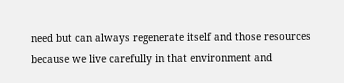need but can always regenerate itself and those resources because we live carefully in that environment and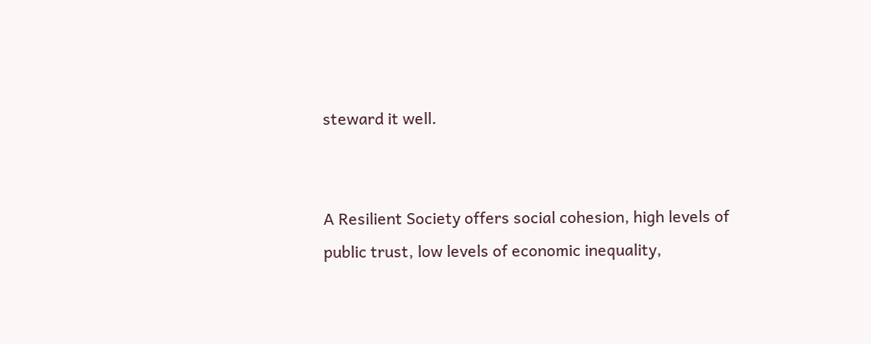steward it well.


A Resilient Society offers social cohesion, high levels of public trust, low levels of economic inequality,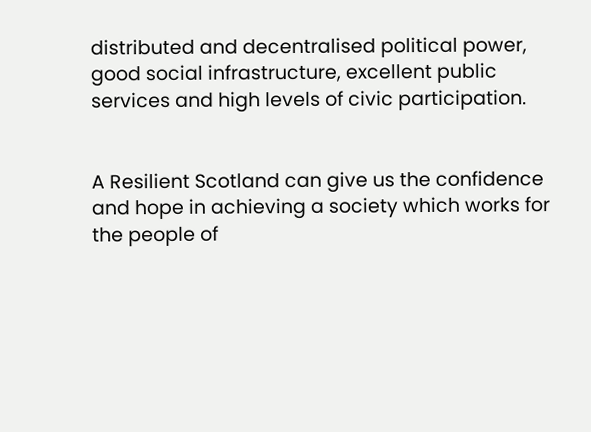distributed and decentralised political power, good social infrastructure, excellent public services and high levels of civic participation.


A Resilient Scotland can give us the confidence and hope in achieving a society which works for the people of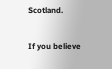Scotland.

If you believe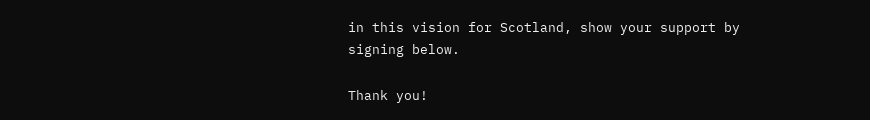in this vision for Scotland, show your support by signing below.

Thank you!